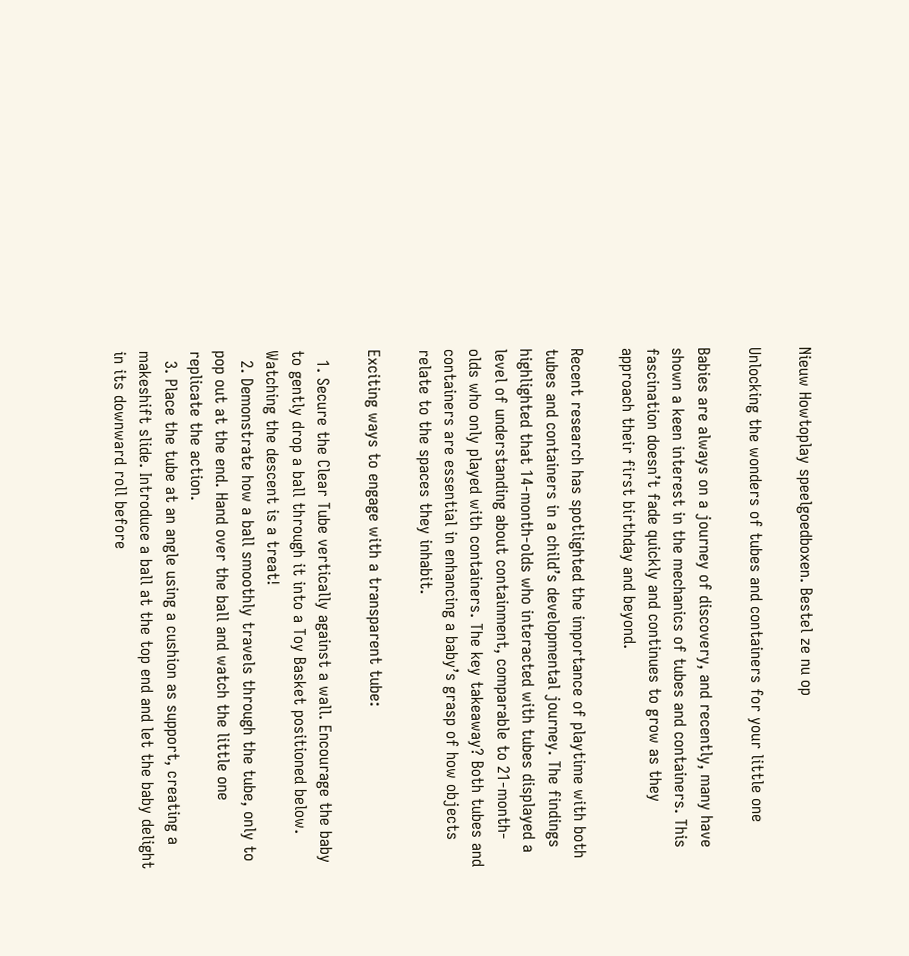Nieuw Howtoplay speelgoedboxen. Bestel ze nu op

Unlocking the wonders of tubes and containers for your little one

Babies are always on a journey of discovery, and recently, many have shown a keen interest in the mechanics of tubes and containers. This fascination doesn’t fade quickly and continues to grow as they approach their first birthday and beyond.

Recent research has spotlighted the importance of playtime with both tubes and containers in a child’s developmental journey. The findings highlighted that 14-month-olds who interacted with tubes displayed a level of understanding about containment, comparable to 21-month-olds who only played with containers. The key takeaway? Both tubes and containers are essential in enhancing a baby’s grasp of how objects relate to the spaces they inhabit.

Exciting ways to engage with a transparent tube:

  1. Secure the Clear Tube vertically against a wall. Encourage the baby to gently drop a ball through it into a Toy Basket positioned below. Watching the descent is a treat!
  2. Demonstrate how a ball smoothly travels through the tube, only to pop out at the end. Hand over the ball and watch the little one replicate the action.
  3. Place the tube at an angle using a cushion as support, creating a makeshift slide. Introduce a ball at the top end and let the baby delight in its downward roll before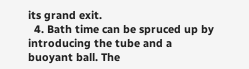its grand exit.
  4. Bath time can be spruced up by introducing the tube and a buoyant ball. The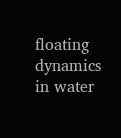floating dynamics in water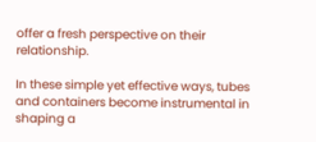offer a fresh perspective on their relationship.

In these simple yet effective ways, tubes and containers become instrumental in shaping a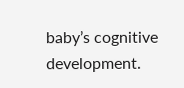baby’s cognitive development.